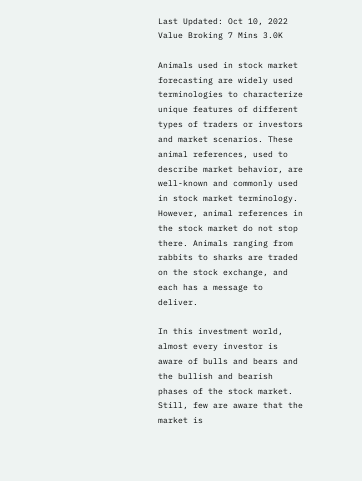Last Updated: Oct 10, 2022 Value Broking 7 Mins 3.0K

Animals used in stock market forecasting are widely used terminologies to characterize unique features of different types of traders or investors and market scenarios. These animal references, used to describe market behavior, are well-known and commonly used in stock market terminology.  However, animal references in the stock market do not stop there. Animals ranging from rabbits to sharks are traded on the stock exchange, and each has a message to deliver.

In this investment world, almost every investor is aware of bulls and bears and the bullish and bearish phases of the stock market. Still, few are aware that the market is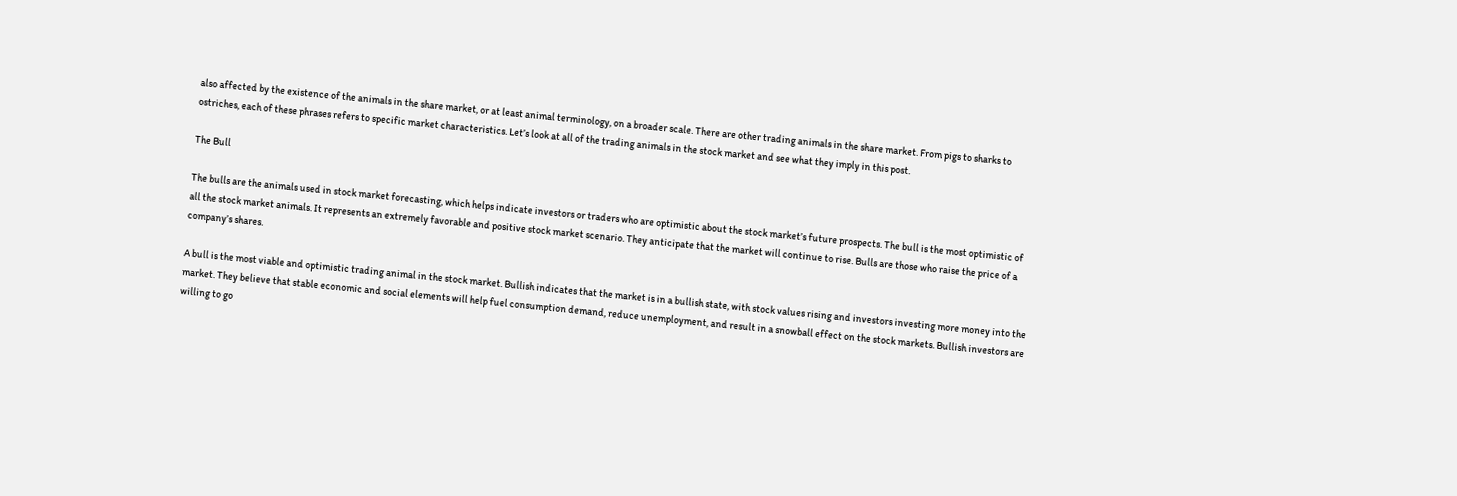also affected by the existence of the animals in the share market, or at least animal terminology, on a broader scale. There are other trading animals in the share market. From pigs to sharks to ostriches, each of these phrases refers to specific market characteristics. Let’s look at all of the trading animals in the stock market and see what they imply in this post.

The Bull

The bulls are the animals used in stock market forecasting, which helps indicate investors or traders who are optimistic about the stock market’s future prospects. The bull is the most optimistic of all the stock market animals. It represents an extremely favorable and positive stock market scenario. They anticipate that the market will continue to rise. Bulls are those who raise the price of a company’s shares.

A bull is the most viable and optimistic trading animal in the stock market. Bullish indicates that the market is in a bullish state, with stock values rising and investors investing more money into the market. They believe that stable economic and social elements will help fuel consumption demand, reduce unemployment, and result in a snowball effect on the stock markets. Bullish investors are willing to go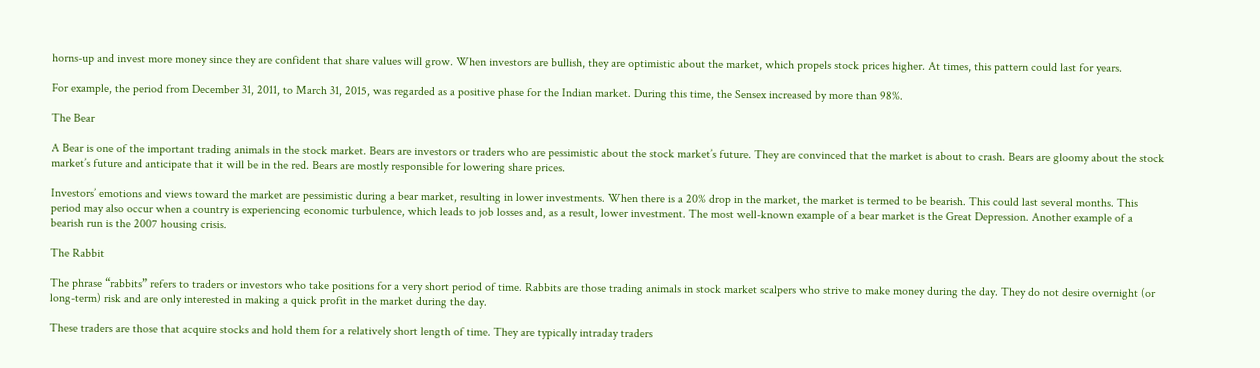horns-up and invest more money since they are confident that share values will grow. When investors are bullish, they are optimistic about the market, which propels stock prices higher. At times, this pattern could last for years.

For example, the period from December 31, 2011, to March 31, 2015, was regarded as a positive phase for the Indian market. During this time, the Sensex increased by more than 98%.

The Bear

A Bear is one of the important trading animals in the stock market. Bears are investors or traders who are pessimistic about the stock market’s future. They are convinced that the market is about to crash. Bears are gloomy about the stock market’s future and anticipate that it will be in the red. Bears are mostly responsible for lowering share prices.

Investors’ emotions and views toward the market are pessimistic during a bear market, resulting in lower investments. When there is a 20% drop in the market, the market is termed to be bearish. This could last several months. This period may also occur when a country is experiencing economic turbulence, which leads to job losses and, as a result, lower investment. The most well-known example of a bear market is the Great Depression. Another example of a bearish run is the 2007 housing crisis.

The Rabbit

The phrase “rabbits” refers to traders or investors who take positions for a very short period of time. Rabbits are those trading animals in stock market scalpers who strive to make money during the day. They do not desire overnight (or long-term) risk and are only interested in making a quick profit in the market during the day.

These traders are those that acquire stocks and hold them for a relatively short length of time. They are typically intraday traders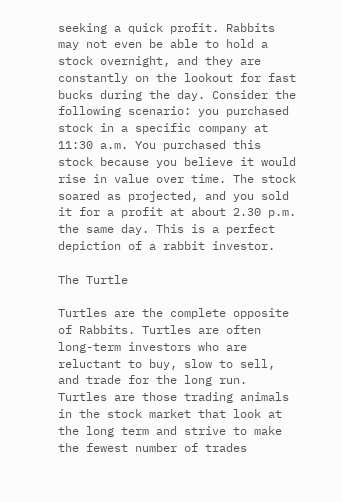seeking a quick profit. Rabbits may not even be able to hold a stock overnight, and they are constantly on the lookout for fast bucks during the day. Consider the following scenario: you purchased stock in a specific company at 11:30 a.m. You purchased this stock because you believe it would rise in value over time. The stock soared as projected, and you sold it for a profit at about 2.30 p.m. the same day. This is a perfect depiction of a rabbit investor.

The Turtle

Turtles are the complete opposite of Rabbits. Turtles are often long-term investors who are reluctant to buy, slow to sell, and trade for the long run. Turtles are those trading animals in the stock market that look at the long term and strive to make the fewest number of trades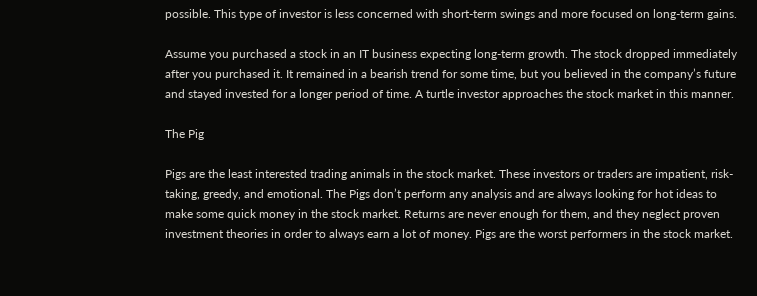possible. This type of investor is less concerned with short-term swings and more focused on long-term gains.

Assume you purchased a stock in an IT business expecting long-term growth. The stock dropped immediately after you purchased it. It remained in a bearish trend for some time, but you believed in the company’s future and stayed invested for a longer period of time. A turtle investor approaches the stock market in this manner.

The Pig

Pigs are the least interested trading animals in the stock market. These investors or traders are impatient, risk-taking, greedy, and emotional. The Pigs don’t perform any analysis and are always looking for hot ideas to make some quick money in the stock market. Returns are never enough for them, and they neglect proven investment theories in order to always earn a lot of money. Pigs are the worst performers in the stock market.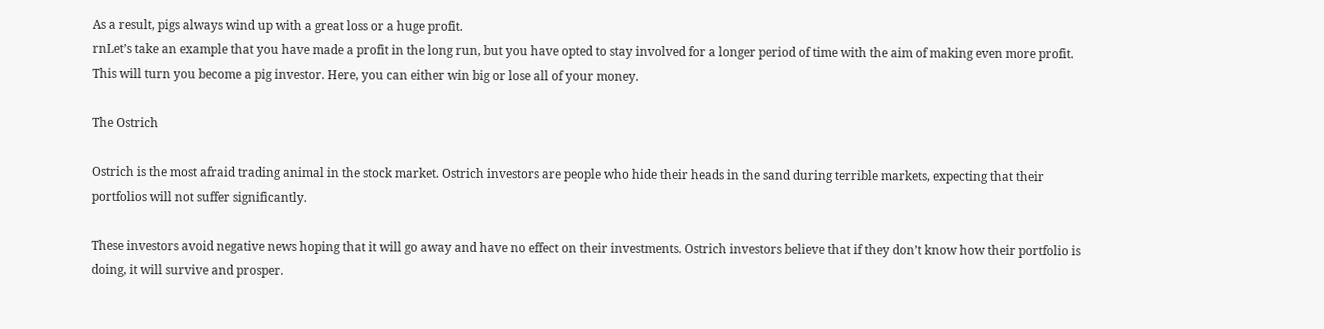As a result, pigs always wind up with a great loss or a huge profit.
rnLet’s take an example that you have made a profit in the long run, but you have opted to stay involved for a longer period of time with the aim of making even more profit. This will turn you become a pig investor. Here, you can either win big or lose all of your money.

The Ostrich

Ostrich is the most afraid trading animal in the stock market. Ostrich investors are people who hide their heads in the sand during terrible markets, expecting that their portfolios will not suffer significantly.

These investors avoid negative news hoping that it will go away and have no effect on their investments. Ostrich investors believe that if they don’t know how their portfolio is doing, it will survive and prosper.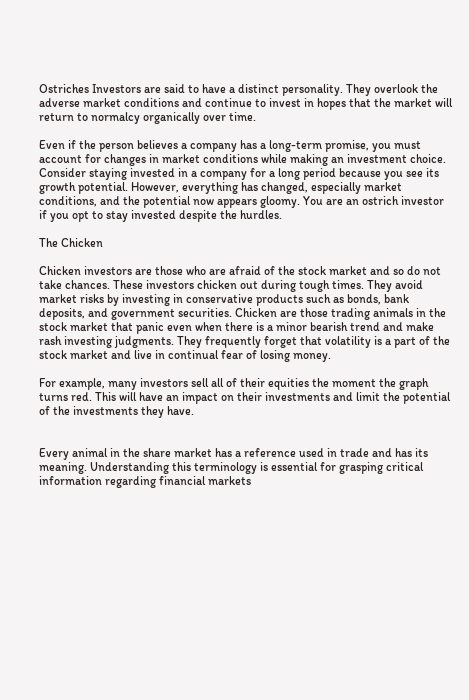Ostriches Investors are said to have a distinct personality. They overlook the adverse market conditions and continue to invest in hopes that the market will return to normalcy organically over time.

Even if the person believes a company has a long-term promise, you must account for changes in market conditions while making an investment choice. Consider staying invested in a company for a long period because you see its growth potential. However, everything has changed, especially market conditions, and the potential now appears gloomy. You are an ostrich investor if you opt to stay invested despite the hurdles.

The Chicken

Chicken investors are those who are afraid of the stock market and so do not take chances. These investors chicken out during tough times. They avoid market risks by investing in conservative products such as bonds, bank deposits, and government securities. Chicken are those trading animals in the stock market that panic even when there is a minor bearish trend and make rash investing judgments. They frequently forget that volatility is a part of the stock market and live in continual fear of losing money.

For example, many investors sell all of their equities the moment the graph turns red. This will have an impact on their investments and limit the potential of the investments they have.


Every animal in the share market has a reference used in trade and has its meaning. Understanding this terminology is essential for grasping critical information regarding financial markets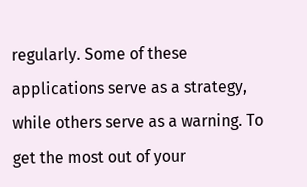regularly. Some of these applications serve as a strategy, while others serve as a warning. To get the most out of your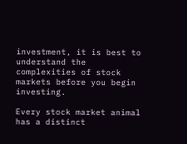investment, it is best to understand the complexities of stock markets before you begin investing.

Every stock market animal has a distinct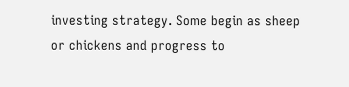investing strategy. Some begin as sheep or chickens and progress to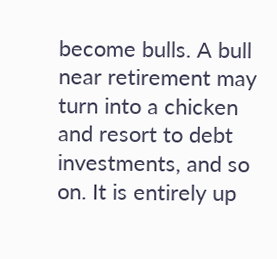become bulls. A bull near retirement may turn into a chicken and resort to debt investments, and so on. It is entirely up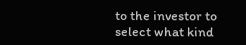to the investor to select what kind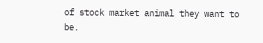of stock market animal they want to be.